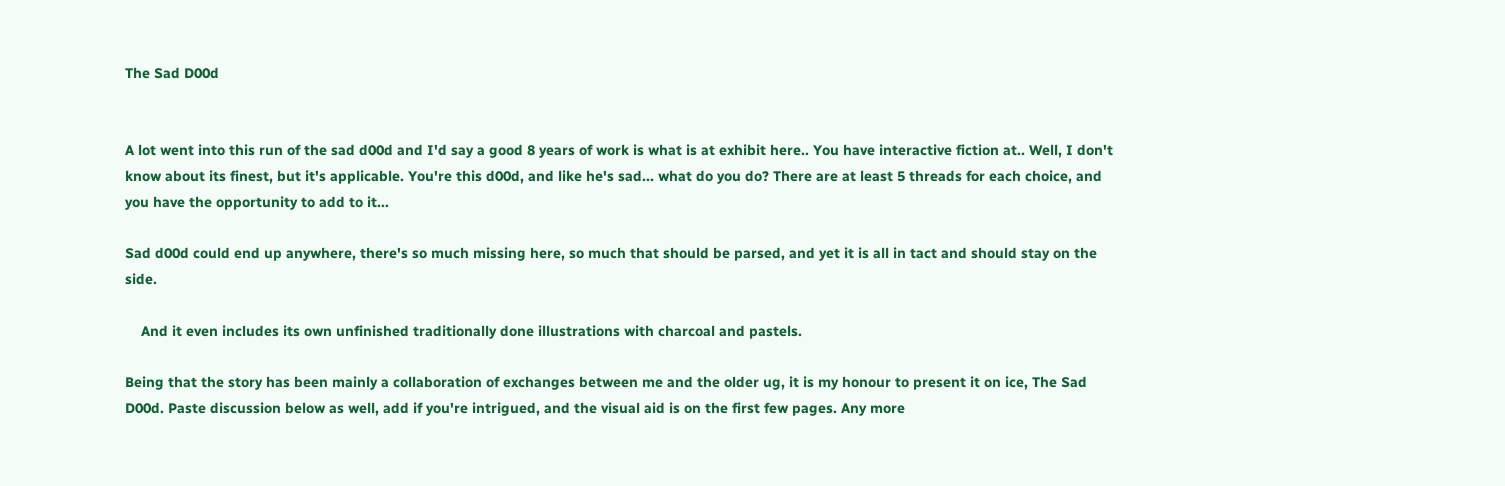The Sad D00d


A lot went into this run of the sad d00d and I'd say a good 8 years of work is what is at exhibit here.. You have interactive fiction at.. Well, I don't know about its finest, but it's applicable. You're this d00d, and like he's sad... what do you do? There are at least 5 threads for each choice, and you have the opportunity to add to it...

Sad d00d could end up anywhere, there's so much missing here, so much that should be parsed, and yet it is all in tact and should stay on the side.

    And it even includes its own unfinished traditionally done illustrations with charcoal and pastels.

Being that the story has been mainly a collaboration of exchanges between me and the older ug, it is my honour to present it on ice, The Sad D00d. Paste discussion below as well, add if you're intrigued, and the visual aid is on the first few pages. Any more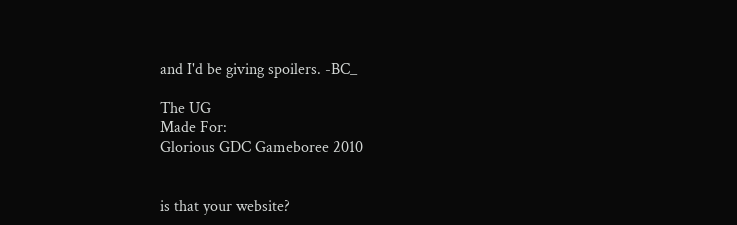and I'd be giving spoilers. -BC_

The UG
Made For:
Glorious GDC Gameboree 2010


is that your website?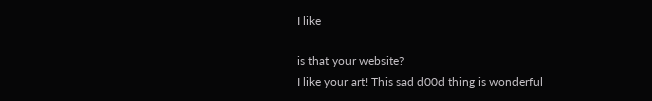I like

is that your website?
I like your art! This sad d00d thing is wonderful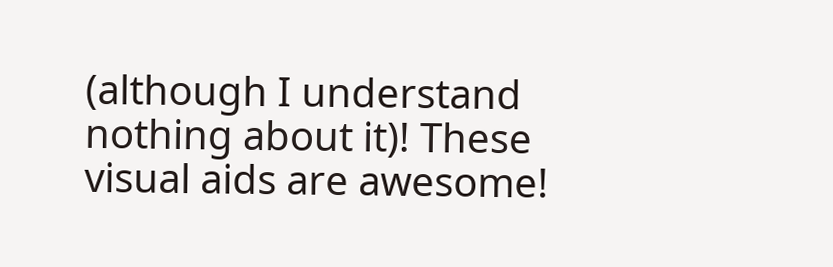(although I understand nothing about it)! These visual aids are awesome!